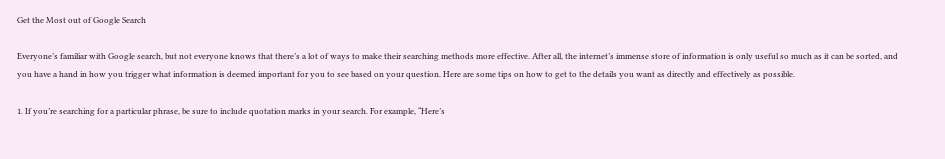Get the Most out of Google Search

Everyone’s familiar with Google search, but not everyone knows that there’s a lot of ways to make their searching methods more effective. After all, the internet’s immense store of information is only useful so much as it can be sorted, and you have a hand in how you trigger what information is deemed important for you to see based on your question. Here are some tips on how to get to the details you want as directly and effectively as possible.

1. If you’re searching for a particular phrase, be sure to include quotation marks in your search. For example, “Here’s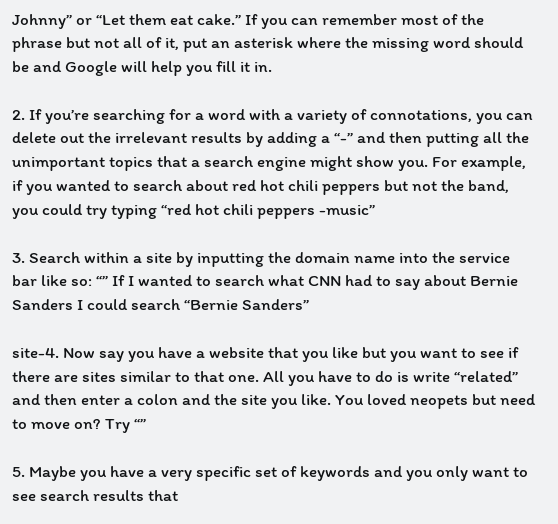Johnny” or “Let them eat cake.” If you can remember most of the phrase but not all of it, put an asterisk where the missing word should be and Google will help you fill it in.

2. If you’re searching for a word with a variety of connotations, you can delete out the irrelevant results by adding a “-” and then putting all the unimportant topics that a search engine might show you. For example, if you wanted to search about red hot chili peppers but not the band, you could try typing “red hot chili peppers -music”

3. Search within a site by inputting the domain name into the service bar like so: “” If I wanted to search what CNN had to say about Bernie Sanders I could search “Bernie Sanders”

site-4. Now say you have a website that you like but you want to see if there are sites similar to that one. All you have to do is write “related” and then enter a colon and the site you like. You loved neopets but need to move on? Try “”

5. Maybe you have a very specific set of keywords and you only want to see search results that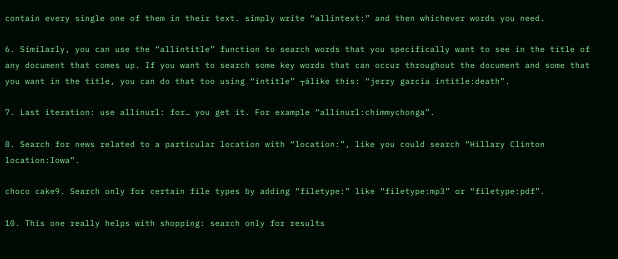contain every single one of them in their text. simply write “allintext:” and then whichever words you need.

6. Similarly, you can use the “allintitle” function to search words that you specifically want to see in the title of any document that comes up. If you want to search some key words that can occur throughout the document and some that you want in the title, you can do that too using “intitle” ┬álike this: “jerry garcia intitle:death”.

7. Last iteration: use allinurl: for… you get it. For example “allinurl:chimmychonga”.

8. Search for news related to a particular location with “location:”, like you could search “Hillary Clinton location:Iowa”.

choco cake9. Search only for certain file types by adding “filetype:” like “filetype:mp3” or “filetype:pdf”.

10. This one really helps with shopping: search only for results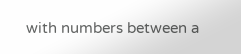with numbers between a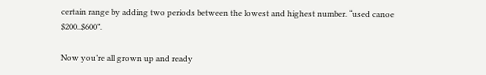certain range by adding two periods between the lowest and highest number. “used canoe $200..$600”.

Now you’re all grown up and ready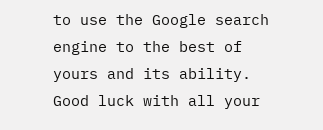to use the Google search engine to the best of yours and its ability. Good luck with all your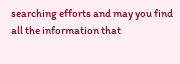searching efforts and may you find all the information that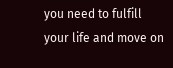you need to fulfill your life and move on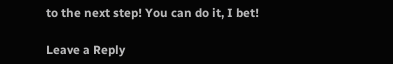to the next step! You can do it, I bet!

Leave a Reply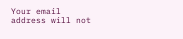Your email address will not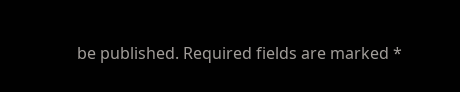be published. Required fields are marked *